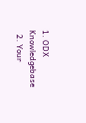1. ODX Knowledgebase
  2. Your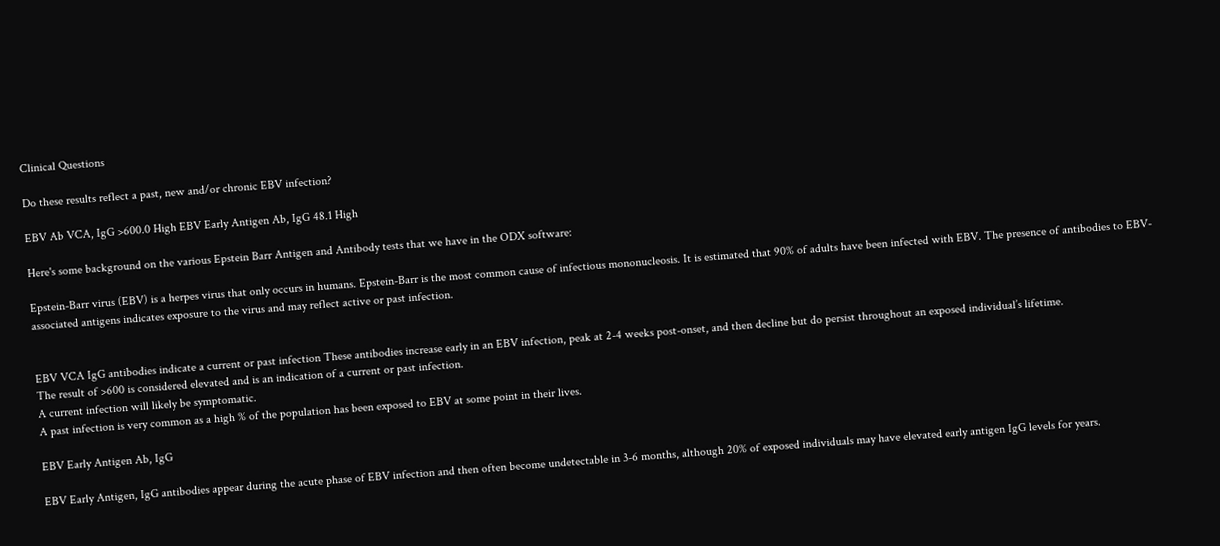Clinical Questions

Do these results reflect a past, new and/or chronic EBV infection?

EBV Ab VCA, IgG >600.0 High EBV Early Antigen Ab, IgG 48.1 High

Here's some background on the various Epstein Barr Antigen and Antibody tests that we have in the ODX software:

Epstein-Barr virus (EBV) is a herpes virus that only occurs in humans. Epstein-Barr is the most common cause of infectious mononucleosis. It is estimated that 90% of adults have been infected with EBV. The presence of antibodies to EBV-associated antigens indicates exposure to the virus and may reflect active or past infection.


EBV VCA IgG antibodies indicate a current or past infection These antibodies increase early in an EBV infection, peak at 2-4 weeks post-onset, and then decline but do persist throughout an exposed individual’s lifetime.
The result of >600 is considered elevated and is an indication of a current or past infection.
A current infection will likely be symptomatic.
A past infection is very common as a high % of the population has been exposed to EBV at some point in their lives.

EBV Early Antigen Ab, IgG

EBV Early Antigen, IgG antibodies appear during the acute phase of EBV infection and then often become undetectable in 3-6 months, although 20% of exposed individuals may have elevated early antigen IgG levels for years.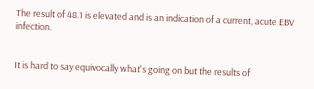The result of 48.1 is elevated and is an indication of a current, acute EBV infection.


It is hard to say equivocally what's going on but the results of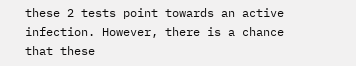these 2 tests point towards an active infection. However, there is a chance that these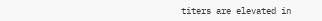titers are elevated in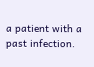a patient with a past infection.